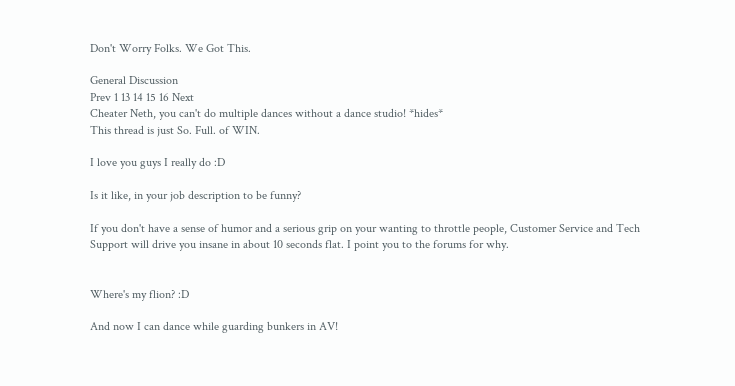Don't Worry Folks. We Got This.

General Discussion
Prev 1 13 14 15 16 Next
Cheater Neth, you can't do multiple dances without a dance studio! *hides*
This thread is just So. Full. of WIN.

I love you guys I really do :D

Is it like, in your job description to be funny?

If you don't have a sense of humor and a serious grip on your wanting to throttle people, Customer Service and Tech Support will drive you insane in about 10 seconds flat. I point you to the forums for why.


Where's my flion? :D

And now I can dance while guarding bunkers in AV!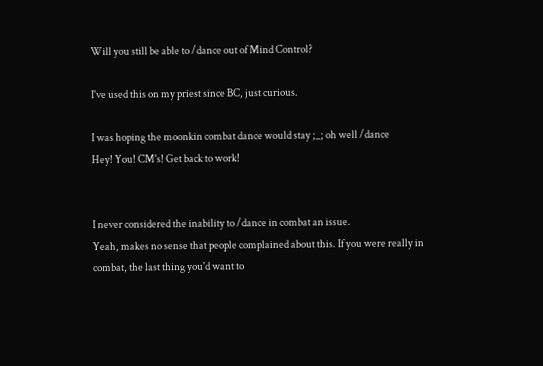Will you still be able to /dance out of Mind Control?

I've used this on my priest since BC, just curious.

I was hoping the moonkin combat dance would stay ;_; oh well /dance
Hey! You! CM's! Get back to work!


I never considered the inability to /dance in combat an issue.
Yeah, makes no sense that people complained about this. If you were really in combat, the last thing you'd want to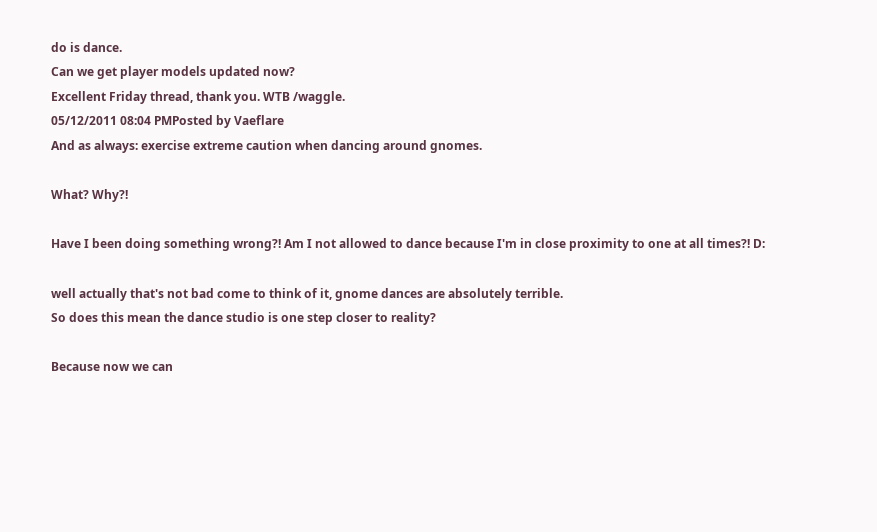do is dance.
Can we get player models updated now?
Excellent Friday thread, thank you. WTB /waggle.
05/12/2011 08:04 PMPosted by Vaeflare
And as always: exercise extreme caution when dancing around gnomes.

What? Why?!

Have I been doing something wrong?! Am I not allowed to dance because I'm in close proximity to one at all times?! D:

well actually that's not bad come to think of it, gnome dances are absolutely terrible.
So does this mean the dance studio is one step closer to reality?

Because now we can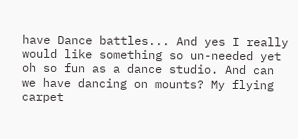have Dance battles... And yes I really would like something so un-needed yet oh so fun as a dance studio. And can we have dancing on mounts? My flying carpet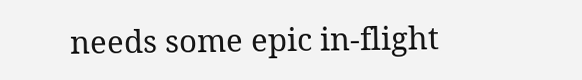needs some epic in-flight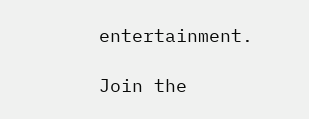entertainment.

Join the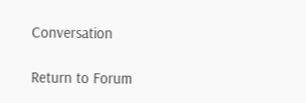Conversation

Return to Forum